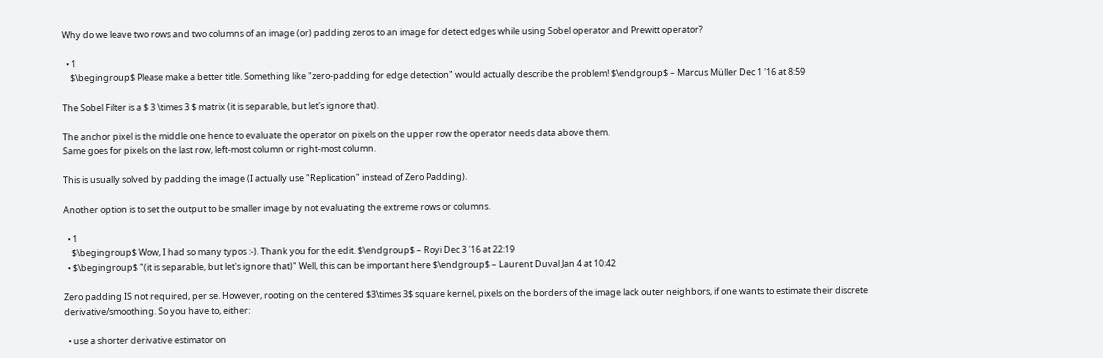Why do we leave two rows and two columns of an image (or) padding zeros to an image for detect edges while using Sobel operator and Prewitt operator?

  • 1
    $\begingroup$ Please make a better title. Something like "zero-padding for edge detection" would actually describe the problem! $\endgroup$ – Marcus Müller Dec 1 '16 at 8:59

The Sobel Filter is a $ 3 \times 3 $ matrix (it is separable, but let's ignore that).

The anchor pixel is the middle one hence to evaluate the operator on pixels on the upper row the operator needs data above them.
Same goes for pixels on the last row, left-most column or right-most column.

This is usually solved by padding the image (I actually use "Replication" instead of Zero Padding).

Another option is to set the output to be smaller image by not evaluating the extreme rows or columns.

  • 1
    $\begingroup$ Wow, I had so many typos :-). Thank you for the edit. $\endgroup$ – Royi Dec 3 '16 at 22:19
  • $\begingroup$ "(it is separable, but let's ignore that)" Well, this can be important here $\endgroup$ – Laurent Duval Jan 4 at 10:42

Zero padding IS not required, per se. However, rooting on the centered $3\times 3$ square kernel, pixels on the borders of the image lack outer neighbors, if one wants to estimate their discrete derivative/smoothing. So you have to, either:

  • use a shorter derivative estimator on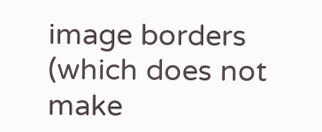image borders (which does not make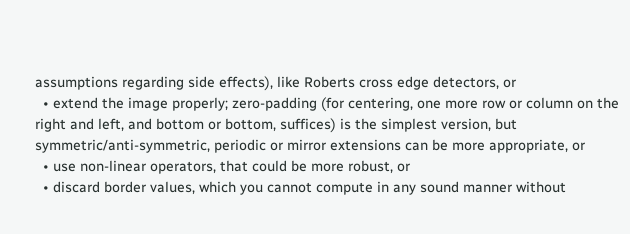assumptions regarding side effects), like Roberts cross edge detectors, or
  • extend the image properly; zero-padding (for centering, one more row or column on the right and left, and bottom or bottom, suffices) is the simplest version, but symmetric/anti-symmetric, periodic or mirror extensions can be more appropriate, or
  • use non-linear operators, that could be more robust, or
  • discard border values, which you cannot compute in any sound manner without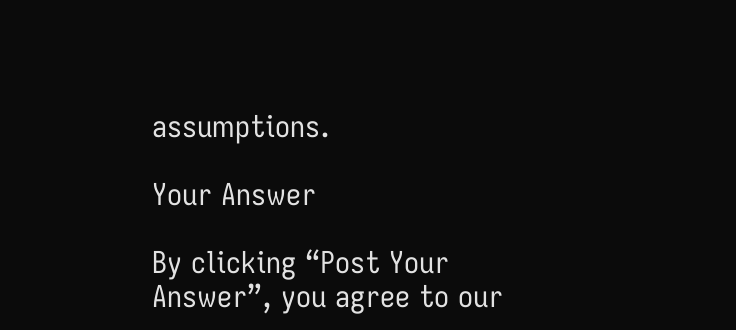assumptions.

Your Answer

By clicking “Post Your Answer”, you agree to our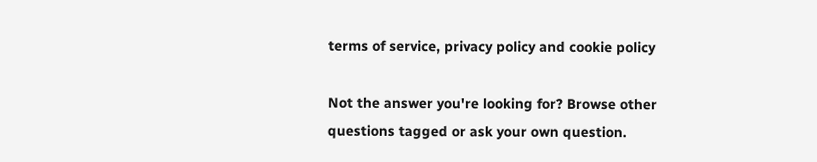terms of service, privacy policy and cookie policy

Not the answer you're looking for? Browse other questions tagged or ask your own question.